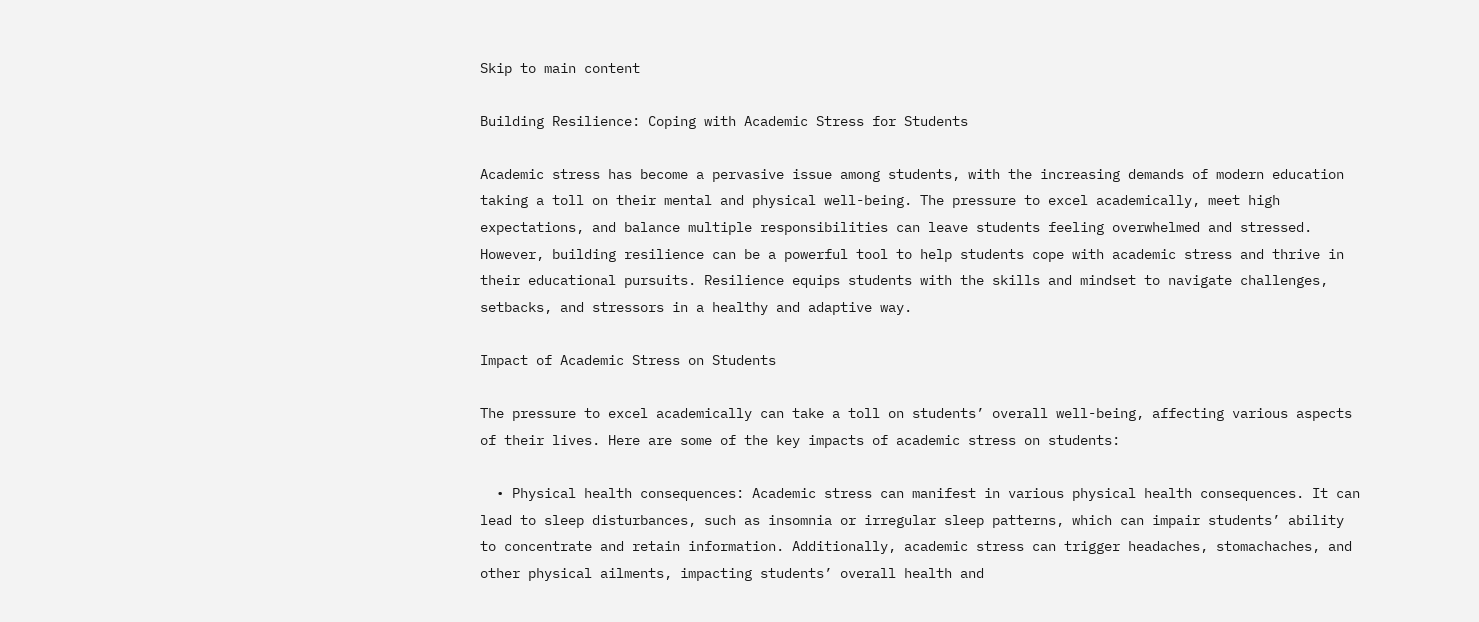Skip to main content

Building Resilience: Coping with Academic Stress for Students

Academic stress has become a pervasive issue among students, with the increasing demands of modern education taking a toll on their mental and physical well-being. The pressure to excel academically, meet high expectations, and balance multiple responsibilities can leave students feeling overwhelmed and stressed. However, building resilience can be a powerful tool to help students cope with academic stress and thrive in their educational pursuits. Resilience equips students with the skills and mindset to navigate challenges, setbacks, and stressors in a healthy and adaptive way.

Impact of Academic Stress on Students

The pressure to excel academically can take a toll on students’ overall well-being, affecting various aspects of their lives. Here are some of the key impacts of academic stress on students:

  • Physical health consequences: Academic stress can manifest in various physical health consequences. It can lead to sleep disturbances, such as insomnia or irregular sleep patterns, which can impair students’ ability to concentrate and retain information. Additionally, academic stress can trigger headaches, stomachaches, and other physical ailments, impacting students’ overall health and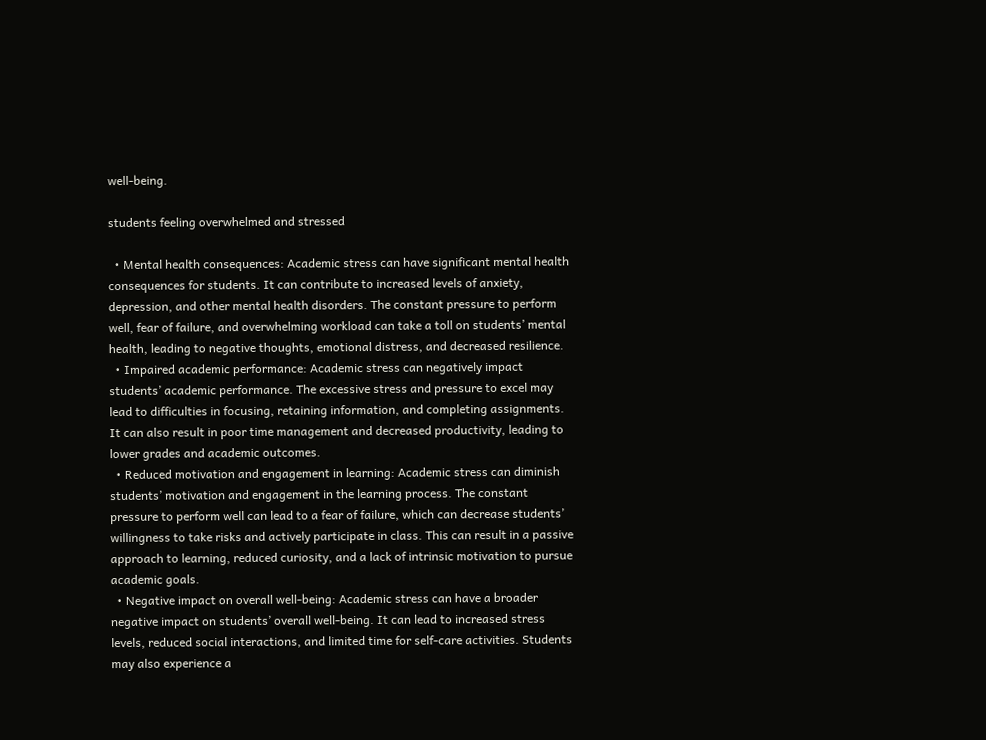well-being.

students feeling overwhelmed and stressed

  • Mental health consequences: Academic stress can have significant mental health consequences for students. It can contribute to increased levels of anxiety, depression, and other mental health disorders. The constant pressure to perform well, fear of failure, and overwhelming workload can take a toll on students’ mental health, leading to negative thoughts, emotional distress, and decreased resilience.
  • Impaired academic performance: Academic stress can negatively impact students’ academic performance. The excessive stress and pressure to excel may lead to difficulties in focusing, retaining information, and completing assignments. It can also result in poor time management and decreased productivity, leading to lower grades and academic outcomes.
  • Reduced motivation and engagement in learning: Academic stress can diminish students’ motivation and engagement in the learning process. The constant pressure to perform well can lead to a fear of failure, which can decrease students’ willingness to take risks and actively participate in class. This can result in a passive approach to learning, reduced curiosity, and a lack of intrinsic motivation to pursue academic goals.
  • Negative impact on overall well-being: Academic stress can have a broader negative impact on students’ overall well-being. It can lead to increased stress levels, reduced social interactions, and limited time for self-care activities. Students may also experience a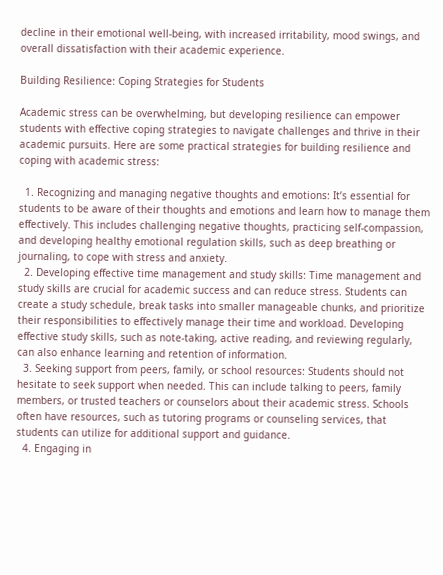decline in their emotional well-being, with increased irritability, mood swings, and overall dissatisfaction with their academic experience.

Building Resilience: Coping Strategies for Students

Academic stress can be overwhelming, but developing resilience can empower students with effective coping strategies to navigate challenges and thrive in their academic pursuits. Here are some practical strategies for building resilience and coping with academic stress:

  1. Recognizing and managing negative thoughts and emotions: It’s essential for students to be aware of their thoughts and emotions and learn how to manage them effectively. This includes challenging negative thoughts, practicing self-compassion, and developing healthy emotional regulation skills, such as deep breathing or journaling, to cope with stress and anxiety.
  2. Developing effective time management and study skills: Time management and study skills are crucial for academic success and can reduce stress. Students can create a study schedule, break tasks into smaller manageable chunks, and prioritize their responsibilities to effectively manage their time and workload. Developing effective study skills, such as note-taking, active reading, and reviewing regularly, can also enhance learning and retention of information.
  3. Seeking support from peers, family, or school resources: Students should not hesitate to seek support when needed. This can include talking to peers, family members, or trusted teachers or counselors about their academic stress. Schools often have resources, such as tutoring programs or counseling services, that students can utilize for additional support and guidance.
  4. Engaging in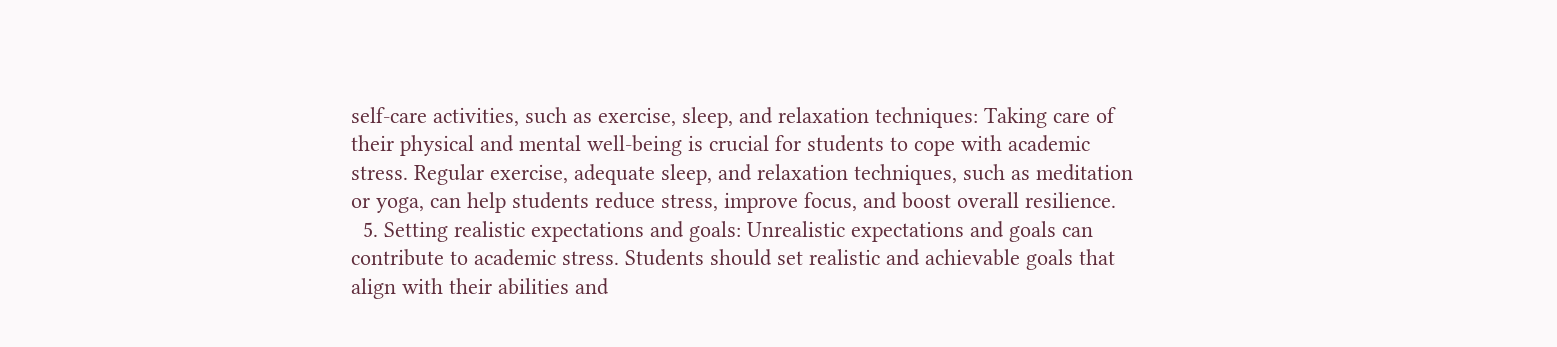self-care activities, such as exercise, sleep, and relaxation techniques: Taking care of their physical and mental well-being is crucial for students to cope with academic stress. Regular exercise, adequate sleep, and relaxation techniques, such as meditation or yoga, can help students reduce stress, improve focus, and boost overall resilience.
  5. Setting realistic expectations and goals: Unrealistic expectations and goals can contribute to academic stress. Students should set realistic and achievable goals that align with their abilities and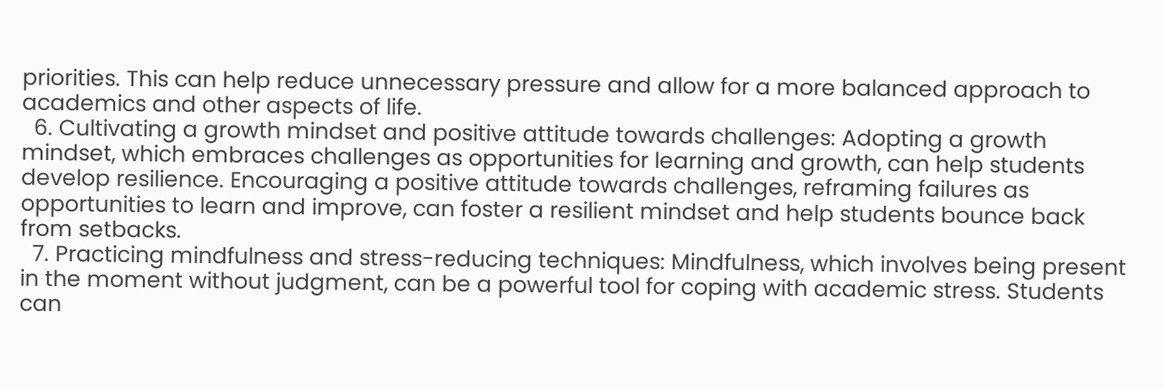priorities. This can help reduce unnecessary pressure and allow for a more balanced approach to academics and other aspects of life.
  6. Cultivating a growth mindset and positive attitude towards challenges: Adopting a growth mindset, which embraces challenges as opportunities for learning and growth, can help students develop resilience. Encouraging a positive attitude towards challenges, reframing failures as opportunities to learn and improve, can foster a resilient mindset and help students bounce back from setbacks.
  7. Practicing mindfulness and stress-reducing techniques: Mindfulness, which involves being present in the moment without judgment, can be a powerful tool for coping with academic stress. Students can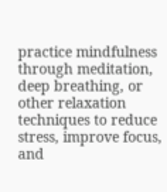practice mindfulness through meditation, deep breathing, or other relaxation techniques to reduce stress, improve focus, and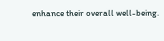enhance their overall well-being.